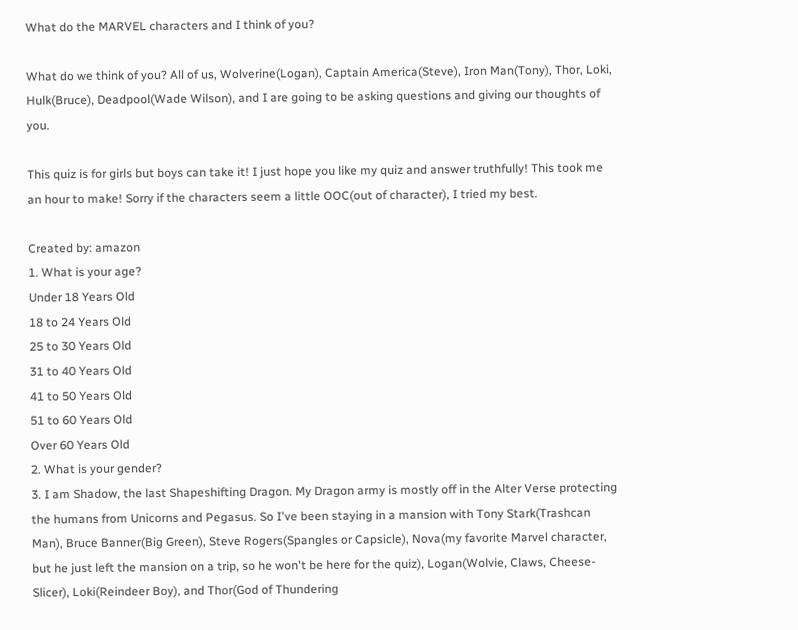What do the MARVEL characters and I think of you?

What do we think of you? All of us, Wolverine(Logan), Captain America(Steve), Iron Man(Tony), Thor, Loki, Hulk(Bruce), Deadpool(Wade Wilson), and I are going to be asking questions and giving our thoughts of you.

This quiz is for girls but boys can take it! I just hope you like my quiz and answer truthfully! This took me an hour to make! Sorry if the characters seem a little OOC(out of character), I tried my best.

Created by: amazon
1. What is your age?
Under 18 Years Old
18 to 24 Years Old
25 to 30 Years Old
31 to 40 Years Old
41 to 50 Years Old
51 to 60 Years Old
Over 60 Years Old
2. What is your gender?
3. I am Shadow, the last Shapeshifting Dragon. My Dragon army is mostly off in the Alter Verse protecting the humans from Unicorns and Pegasus. So I've been staying in a mansion with Tony Stark(Trashcan Man), Bruce Banner(Big Green), Steve Rogers(Spangles or Capsicle), Nova(my favorite Marvel character, but he just left the mansion on a trip, so he won't be here for the quiz), Logan(Wolvie, Claws, Cheese-Slicer), Loki(Reindeer Boy), and Thor(God of Thundering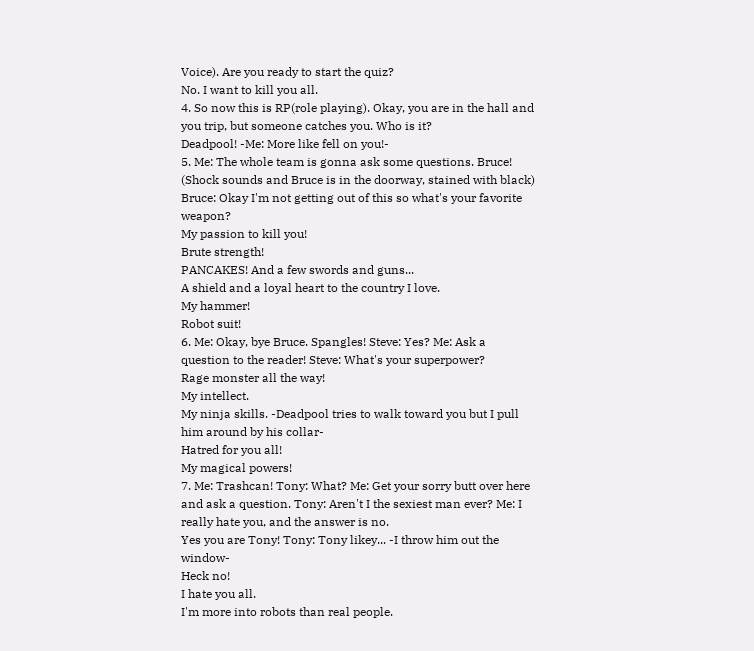Voice). Are you ready to start the quiz?
No. I want to kill you all.
4. So now this is RP(role playing). Okay, you are in the hall and you trip, but someone catches you. Who is it?
Deadpool! -Me: More like fell on you!-
5. Me: The whole team is gonna ask some questions. Bruce! (Shock sounds and Bruce is in the doorway, stained with black) Bruce: Okay I'm not getting out of this so what's your favorite weapon?
My passion to kill you!
Brute strength!
PANCAKES! And a few swords and guns...
A shield and a loyal heart to the country I love.
My hammer!
Robot suit!
6. Me: Okay, bye Bruce. Spangles! Steve: Yes? Me: Ask a question to the reader! Steve: What's your superpower?
Rage monster all the way!
My intellect.
My ninja skills. -Deadpool tries to walk toward you but I pull him around by his collar-
Hatred for you all!
My magical powers!
7. Me: Trashcan! Tony: What? Me: Get your sorry butt over here and ask a question. Tony: Aren't I the sexiest man ever? Me: I really hate you, and the answer is no.
Yes you are Tony! Tony: Tony likey... -I throw him out the window-
Heck no!
I hate you all.
I'm more into robots than real people.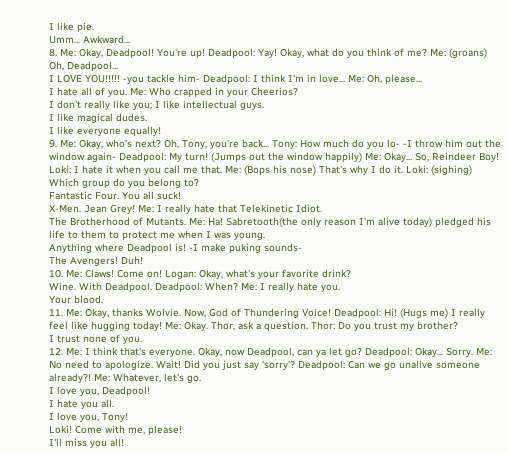I like pie.
Umm... Awkward...
8. Me: Okay, Deadpool! You're up! Deadpool: Yay! Okay, what do you think of me? Me: (groans) Oh, Deadpool...
I LOVE YOU!!!!! -you tackle him- Deadpool: I think I'm in love... Me: Oh, please...
I hate all of you. Me: Who crapped in your Cheerios?
I don't really like you; I like intellectual guys.
I like magical dudes.
I like everyone equally!
9. Me: Okay, who's next? Oh, Tony, you're back... Tony: How much do you lo- -I throw him out the window again- Deadpool: My turn! (Jumps out the window happily) Me: Okay... So, Reindeer Boy! Loki: I hate it when you call me that. Me: (Bops his nose) That's why I do it. Loki: (sighing) Which group do you belong to?
Fantastic Four. You all suck!
X-Men. Jean Grey! Me: I really hate that Telekinetic Idiot.
The Brotherhood of Mutants. Me: Ha! Sabretooth(the only reason I'm alive today) pledged his life to them to protect me when I was young.
Anything where Deadpool is! -I make puking sounds-
The Avengers! Duh!
10. Me: Claws! Come on! Logan: Okay, what's your favorite drink?
Wine. With Deadpool. Deadpool: When? Me: I really hate you.
Your blood.
11. Me: Okay, thanks Wolvie. Now, God of Thundering Voice! Deadpool: Hi! (Hugs me) I really feel like hugging today! Me: Okay. Thor, ask a question. Thor: Do you trust my brother?
I trust none of you.
12. Me: I think that's everyone. Okay, now Deadpool, can ya let go? Deadpool: Okay... Sorry. Me: No need to apologize. Wait! Did you just say 'sorry'? Deadpool: Can we go unalive someone already?! Me: Whatever, let's go.
I love you, Deadpool!
I hate you all.
I love you, Tony!
Loki! Come with me, please!
I'll miss you all!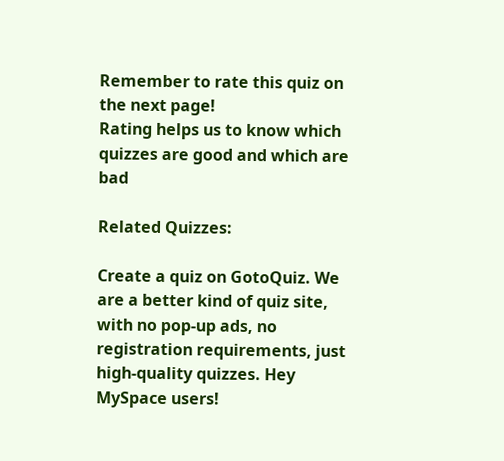Remember to rate this quiz on the next page!
Rating helps us to know which quizzes are good and which are bad

Related Quizzes:

Create a quiz on GotoQuiz. We are a better kind of quiz site, with no pop-up ads, no registration requirements, just high-quality quizzes. Hey MySpace users!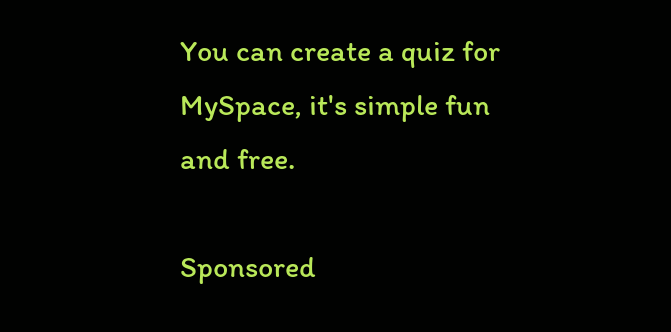You can create a quiz for MySpace, it's simple fun and free.

Sponsored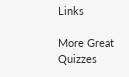Links

More Great Quizzes